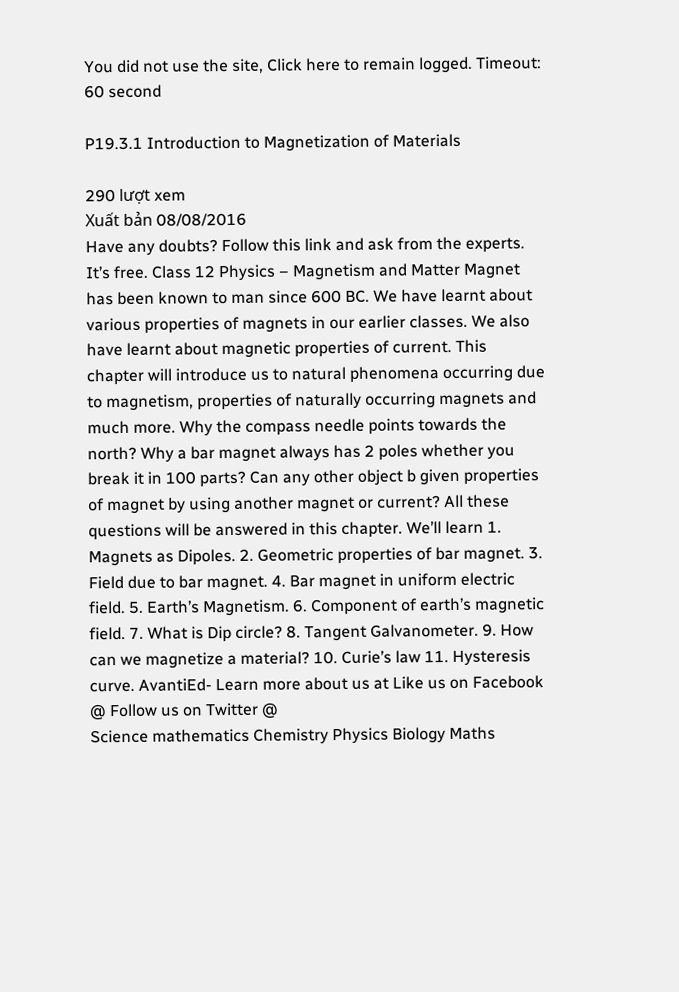You did not use the site, Click here to remain logged. Timeout: 60 second

P19.3.1 Introduction to Magnetization of Materials

290 lượt xem
Xuất bản 08/08/2016
Have any doubts? Follow this link and ask from the experts. It’s free. Class 12 Physics – Magnetism and Matter Magnet has been known to man since 600 BC. We have learnt about various properties of magnets in our earlier classes. We also have learnt about magnetic properties of current. This chapter will introduce us to natural phenomena occurring due to magnetism, properties of naturally occurring magnets and much more. Why the compass needle points towards the north? Why a bar magnet always has 2 poles whether you break it in 100 parts? Can any other object b given properties of magnet by using another magnet or current? All these questions will be answered in this chapter. We’ll learn 1. Magnets as Dipoles. 2. Geometric properties of bar magnet. 3. Field due to bar magnet. 4. Bar magnet in uniform electric field. 5. Earth’s Magnetism. 6. Component of earth’s magnetic field. 7. What is Dip circle? 8. Tangent Galvanometer. 9. How can we magnetize a material? 10. Curie’s law 11. Hysteresis curve. AvantiEd- Learn more about us at Like us on Facebook @ Follow us on Twitter @
Science mathematics Chemistry Physics Biology Maths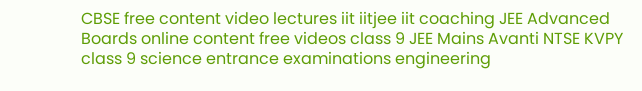CBSE free content video lectures iit iitjee iit coaching JEE Advanced Boards online content free videos class 9 JEE Mains Avanti NTSE KVPY class 9 science entrance examinations engineering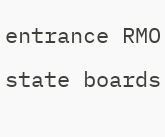entrance RMO state boards